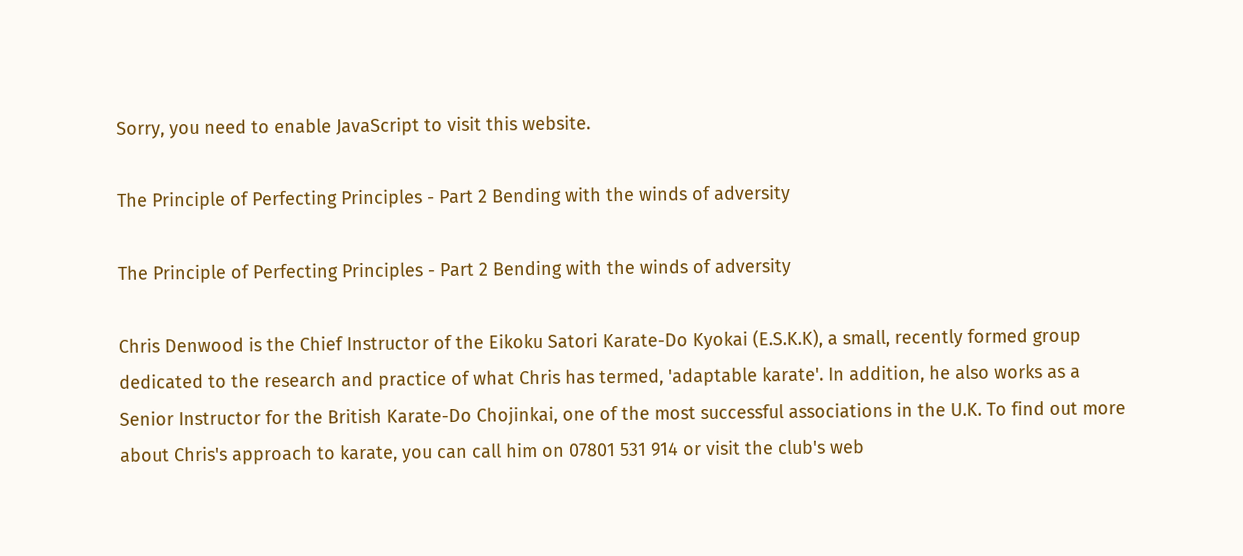Sorry, you need to enable JavaScript to visit this website.

The Principle of Perfecting Principles - Part 2 Bending with the winds of adversity

The Principle of Perfecting Principles - Part 2 Bending with the winds of adversity

Chris Denwood is the Chief Instructor of the Eikoku Satori Karate-Do Kyokai (E.S.K.K), a small, recently formed group dedicated to the research and practice of what Chris has termed, 'adaptable karate'. In addition, he also works as a Senior Instructor for the British Karate-Do Chojinkai, one of the most successful associations in the U.K. To find out more about Chris's approach to karate, you can call him on 07801 531 914 or visit the club's web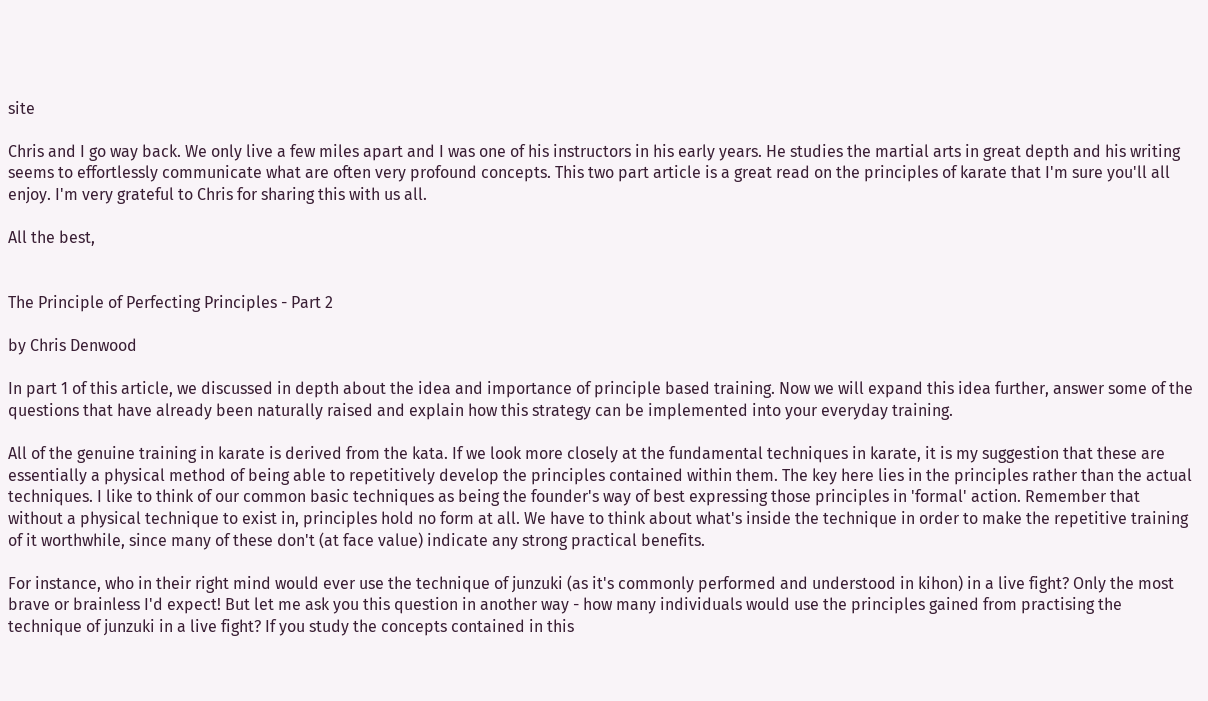site

Chris and I go way back. We only live a few miles apart and I was one of his instructors in his early years. He studies the martial arts in great depth and his writing seems to effortlessly communicate what are often very profound concepts. This two part article is a great read on the principles of karate that I'm sure you'll all enjoy. I'm very grateful to Chris for sharing this with us all.

All the best,


The Principle of Perfecting Principles - Part 2

by Chris Denwood

In part 1 of this article, we discussed in depth about the idea and importance of principle based training. Now we will expand this idea further, answer some of the questions that have already been naturally raised and explain how this strategy can be implemented into your everyday training.

All of the genuine training in karate is derived from the kata. If we look more closely at the fundamental techniques in karate, it is my suggestion that these are essentially a physical method of being able to repetitively develop the principles contained within them. The key here lies in the principles rather than the actual techniques. I like to think of our common basic techniques as being the founder's way of best expressing those principles in 'formal' action. Remember that without a physical technique to exist in, principles hold no form at all. We have to think about what's inside the technique in order to make the repetitive training of it worthwhile, since many of these don't (at face value) indicate any strong practical benefits.

For instance, who in their right mind would ever use the technique of junzuki (as it's commonly performed and understood in kihon) in a live fight? Only the most brave or brainless I'd expect! But let me ask you this question in another way - how many individuals would use the principles gained from practising the technique of junzuki in a live fight? If you study the concepts contained in this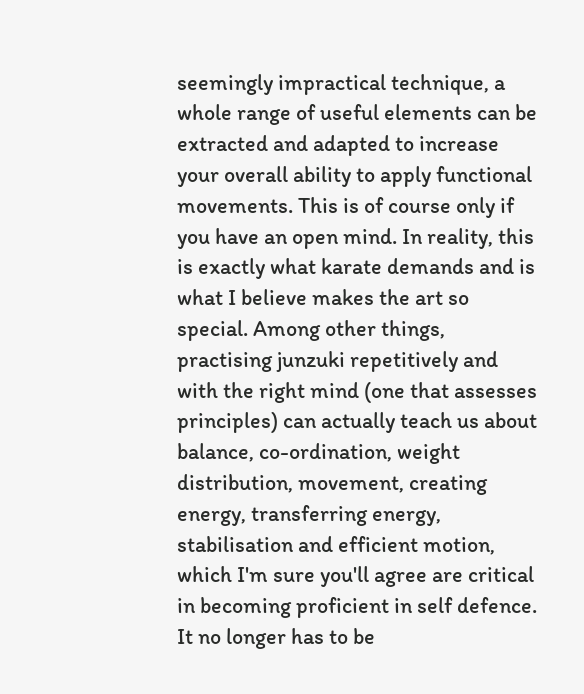seemingly impractical technique, a whole range of useful elements can be extracted and adapted to increase your overall ability to apply functional movements. This is of course only if you have an open mind. In reality, this is exactly what karate demands and is what I believe makes the art so special. Among other things, practising junzuki repetitively and with the right mind (one that assesses principles) can actually teach us about balance, co-ordination, weight distribution, movement, creating energy, transferring energy, stabilisation and efficient motion, which I'm sure you'll agree are critical in becoming proficient in self defence. It no longer has to be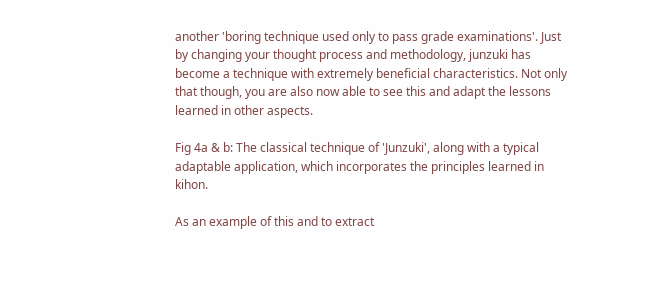another 'boring technique used only to pass grade examinations'. Just by changing your thought process and methodology, junzuki has become a technique with extremely beneficial characteristics. Not only that though, you are also now able to see this and adapt the lessons learned in other aspects.

Fig 4a & b: The classical technique of 'Junzuki', along with a typical adaptable application, which incorporates the principles learned in kihon.

As an example of this and to extract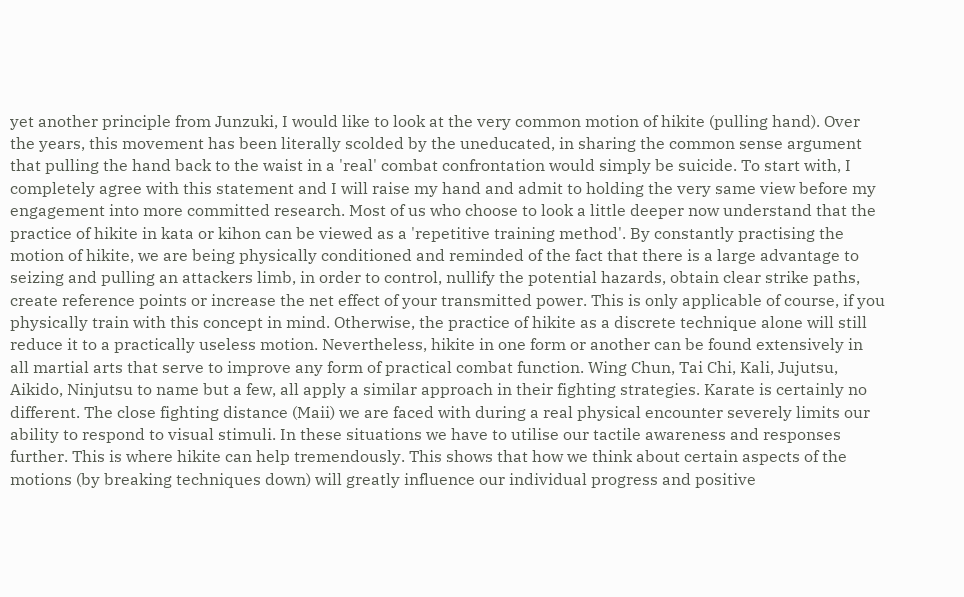yet another principle from Junzuki, I would like to look at the very common motion of hikite (pulling hand). Over the years, this movement has been literally scolded by the uneducated, in sharing the common sense argument that pulling the hand back to the waist in a 'real' combat confrontation would simply be suicide. To start with, I completely agree with this statement and I will raise my hand and admit to holding the very same view before my engagement into more committed research. Most of us who choose to look a little deeper now understand that the practice of hikite in kata or kihon can be viewed as a 'repetitive training method'. By constantly practising the motion of hikite, we are being physically conditioned and reminded of the fact that there is a large advantage to seizing and pulling an attackers limb, in order to control, nullify the potential hazards, obtain clear strike paths, create reference points or increase the net effect of your transmitted power. This is only applicable of course, if you physically train with this concept in mind. Otherwise, the practice of hikite as a discrete technique alone will still reduce it to a practically useless motion. Nevertheless, hikite in one form or another can be found extensively in all martial arts that serve to improve any form of practical combat function. Wing Chun, Tai Chi, Kali, Jujutsu, Aikido, Ninjutsu to name but a few, all apply a similar approach in their fighting strategies. Karate is certainly no different. The close fighting distance (Maii) we are faced with during a real physical encounter severely limits our ability to respond to visual stimuli. In these situations we have to utilise our tactile awareness and responses further. This is where hikite can help tremendously. This shows that how we think about certain aspects of the motions (by breaking techniques down) will greatly influence our individual progress and positive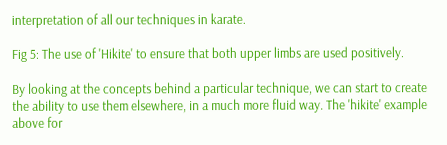interpretation of all our techniques in karate.

Fig 5: The use of 'Hikite' to ensure that both upper limbs are used positively.

By looking at the concepts behind a particular technique, we can start to create the ability to use them elsewhere, in a much more fluid way. The 'hikite' example above for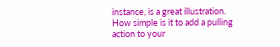instance, is a great illustration. How simple is it to add a pulling action to your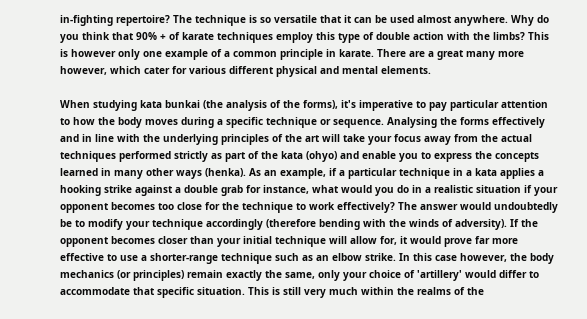in-fighting repertoire? The technique is so versatile that it can be used almost anywhere. Why do you think that 90% + of karate techniques employ this type of double action with the limbs? This is however only one example of a common principle in karate. There are a great many more however, which cater for various different physical and mental elements.

When studying kata bunkai (the analysis of the forms), it's imperative to pay particular attention to how the body moves during a specific technique or sequence. Analysing the forms effectively and in line with the underlying principles of the art will take your focus away from the actual techniques performed strictly as part of the kata (ohyo) and enable you to express the concepts learned in many other ways (henka). As an example, if a particular technique in a kata applies a hooking strike against a double grab for instance, what would you do in a realistic situation if your opponent becomes too close for the technique to work effectively? The answer would undoubtedly be to modify your technique accordingly (therefore bending with the winds of adversity). If the opponent becomes closer than your initial technique will allow for, it would prove far more effective to use a shorter-range technique such as an elbow strike. In this case however, the body mechanics (or principles) remain exactly the same, only your choice of 'artillery' would differ to accommodate that specific situation. This is still very much within the realms of the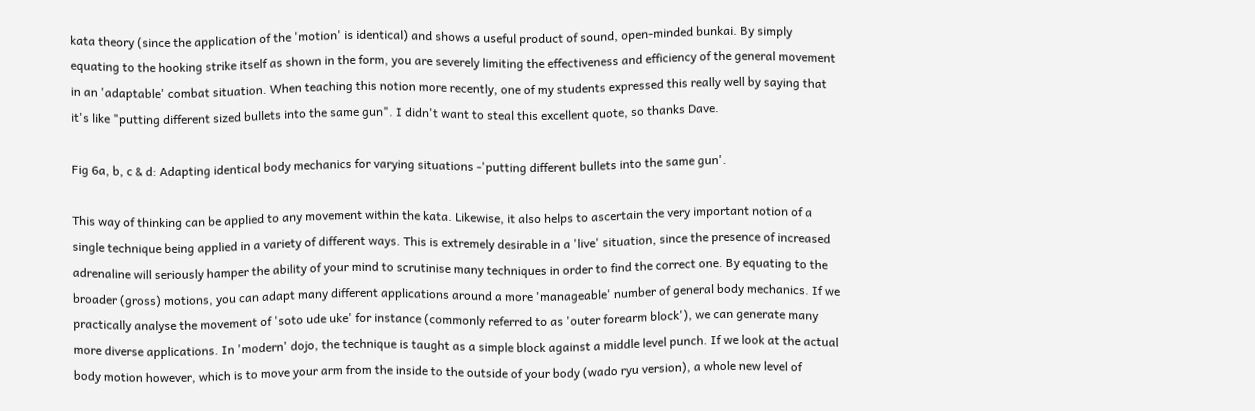kata theory (since the application of the 'motion' is identical) and shows a useful product of sound, open-minded bunkai. By simply equating to the hooking strike itself as shown in the form, you are severely limiting the effectiveness and efficiency of the general movement in an 'adaptable' combat situation. When teaching this notion more recently, one of my students expressed this really well by saying that it's like "putting different sized bullets into the same gun". I didn't want to steal this excellent quote, so thanks Dave.

Fig 6a, b, c & d: Adapting identical body mechanics for varying situations -'putting different bullets into the same gun'.

This way of thinking can be applied to any movement within the kata. Likewise, it also helps to ascertain the very important notion of a single technique being applied in a variety of different ways. This is extremely desirable in a 'live' situation, since the presence of increased adrenaline will seriously hamper the ability of your mind to scrutinise many techniques in order to find the correct one. By equating to the broader (gross) motions, you can adapt many different applications around a more 'manageable' number of general body mechanics. If we practically analyse the movement of 'soto ude uke' for instance (commonly referred to as 'outer forearm block'), we can generate many more diverse applications. In 'modern' dojo, the technique is taught as a simple block against a middle level punch. If we look at the actual body motion however, which is to move your arm from the inside to the outside of your body (wado ryu version), a whole new level of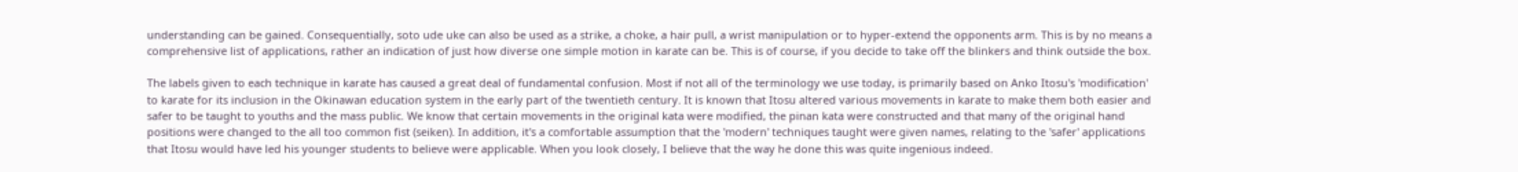understanding can be gained. Consequentially, soto ude uke can also be used as a strike, a choke, a hair pull, a wrist manipulation or to hyper-extend the opponents arm. This is by no means a comprehensive list of applications, rather an indication of just how diverse one simple motion in karate can be. This is of course, if you decide to take off the blinkers and think outside the box.

The labels given to each technique in karate has caused a great deal of fundamental confusion. Most if not all of the terminology we use today, is primarily based on Anko Itosu's 'modification' to karate for its inclusion in the Okinawan education system in the early part of the twentieth century. It is known that Itosu altered various movements in karate to make them both easier and safer to be taught to youths and the mass public. We know that certain movements in the original kata were modified, the pinan kata were constructed and that many of the original hand positions were changed to the all too common fist (seiken). In addition, it's a comfortable assumption that the 'modern' techniques taught were given names, relating to the 'safer' applications that Itosu would have led his younger students to believe were applicable. When you look closely, I believe that the way he done this was quite ingenious indeed.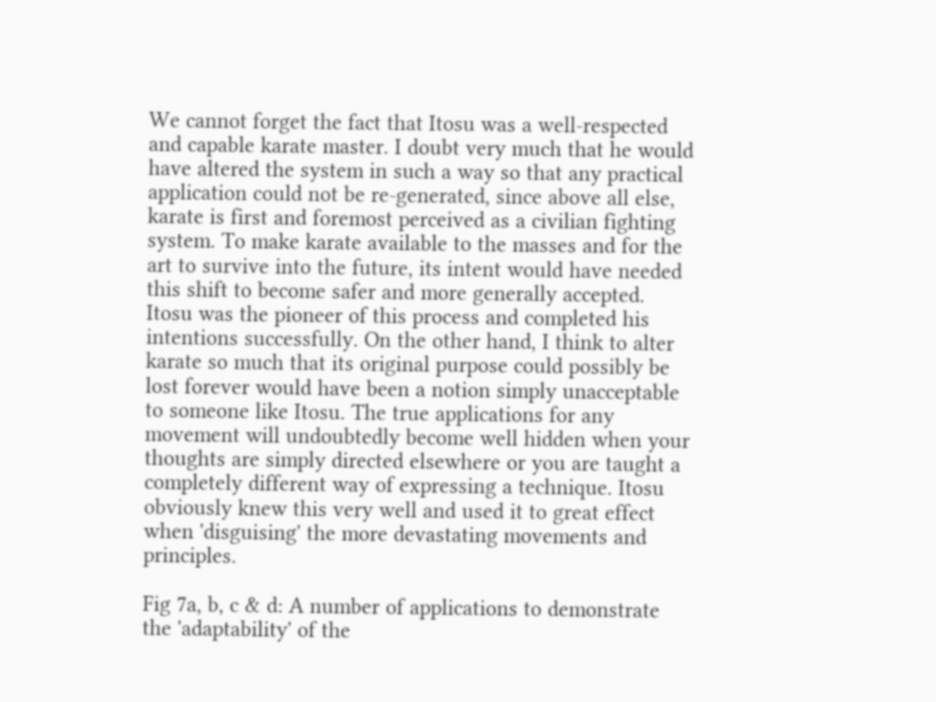We cannot forget the fact that Itosu was a well-respected and capable karate master. I doubt very much that he would have altered the system in such a way so that any practical application could not be re-generated, since above all else, karate is first and foremost perceived as a civilian fighting system. To make karate available to the masses and for the art to survive into the future, its intent would have needed this shift to become safer and more generally accepted. Itosu was the pioneer of this process and completed his intentions successfully. On the other hand, I think to alter karate so much that its original purpose could possibly be lost forever would have been a notion simply unacceptable to someone like Itosu. The true applications for any movement will undoubtedly become well hidden when your thoughts are simply directed elsewhere or you are taught a completely different way of expressing a technique. Itosu obviously knew this very well and used it to great effect when 'disguising' the more devastating movements and principles.

Fig 7a, b, c & d: A number of applications to demonstrate the 'adaptability' of the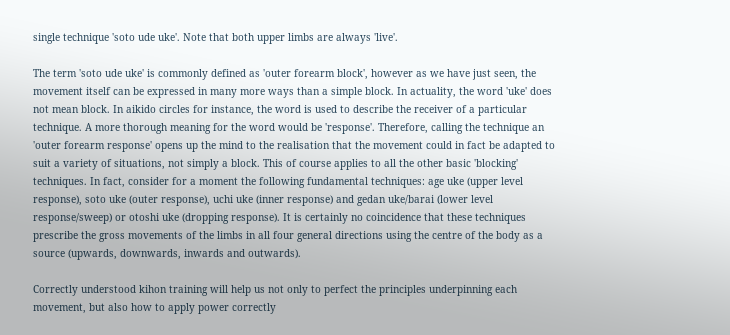single technique 'soto ude uke'. Note that both upper limbs are always 'live'.

The term 'soto ude uke' is commonly defined as 'outer forearm block', however as we have just seen, the movement itself can be expressed in many more ways than a simple block. In actuality, the word 'uke' does not mean block. In aikido circles for instance, the word is used to describe the receiver of a particular technique. A more thorough meaning for the word would be 'response'. Therefore, calling the technique an 'outer forearm response' opens up the mind to the realisation that the movement could in fact be adapted to suit a variety of situations, not simply a block. This of course applies to all the other basic 'blocking' techniques. In fact, consider for a moment the following fundamental techniques: age uke (upper level response), soto uke (outer response), uchi uke (inner response) and gedan uke/barai (lower level response/sweep) or otoshi uke (dropping response). It is certainly no coincidence that these techniques prescribe the gross movements of the limbs in all four general directions using the centre of the body as a source (upwards, downwards, inwards and outwards).

Correctly understood kihon training will help us not only to perfect the principles underpinning each movement, but also how to apply power correctly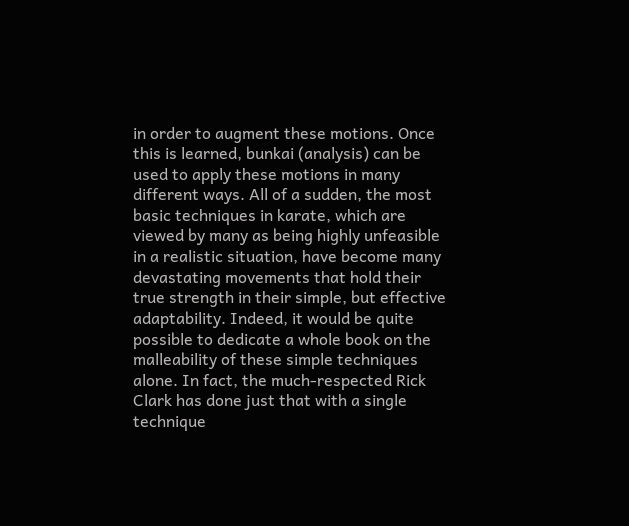in order to augment these motions. Once this is learned, bunkai (analysis) can be used to apply these motions in many different ways. All of a sudden, the most basic techniques in karate, which are viewed by many as being highly unfeasible in a realistic situation, have become many devastating movements that hold their true strength in their simple, but effective adaptability. Indeed, it would be quite possible to dedicate a whole book on the malleability of these simple techniques alone. In fact, the much-respected Rick Clark has done just that with a single technique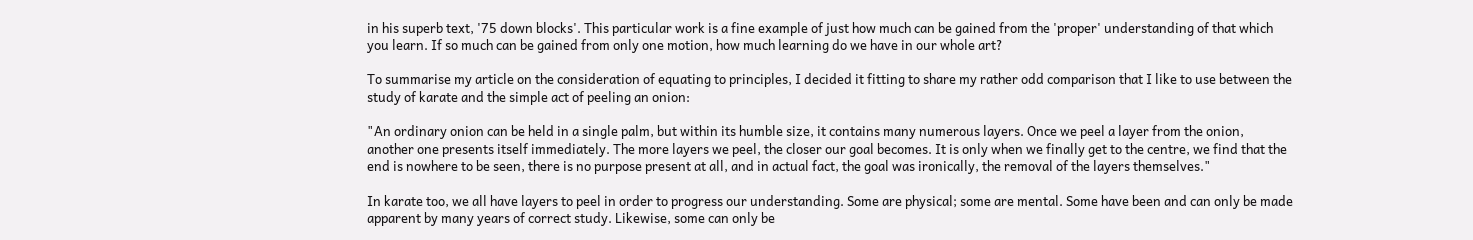in his superb text, '75 down blocks'. This particular work is a fine example of just how much can be gained from the 'proper' understanding of that which you learn. If so much can be gained from only one motion, how much learning do we have in our whole art?

To summarise my article on the consideration of equating to principles, I decided it fitting to share my rather odd comparison that I like to use between the study of karate and the simple act of peeling an onion:

"An ordinary onion can be held in a single palm, but within its humble size, it contains many numerous layers. Once we peel a layer from the onion, another one presents itself immediately. The more layers we peel, the closer our goal becomes. It is only when we finally get to the centre, we find that the end is nowhere to be seen, there is no purpose present at all, and in actual fact, the goal was ironically, the removal of the layers themselves."

In karate too, we all have layers to peel in order to progress our understanding. Some are physical; some are mental. Some have been and can only be made apparent by many years of correct study. Likewise, some can only be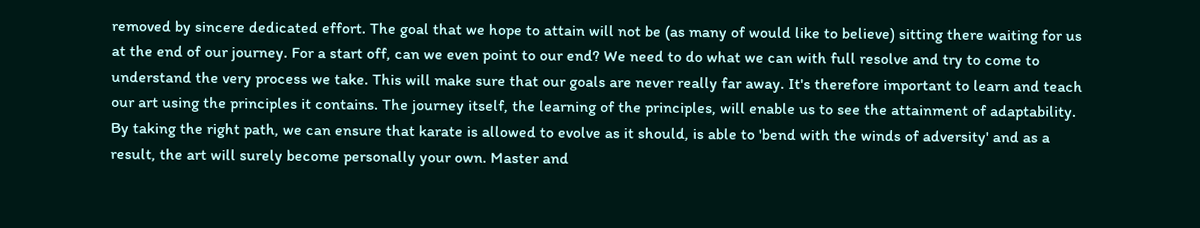removed by sincere dedicated effort. The goal that we hope to attain will not be (as many of would like to believe) sitting there waiting for us at the end of our journey. For a start off, can we even point to our end? We need to do what we can with full resolve and try to come to understand the very process we take. This will make sure that our goals are never really far away. It's therefore important to learn and teach our art using the principles it contains. The journey itself, the learning of the principles, will enable us to see the attainment of adaptability. By taking the right path, we can ensure that karate is allowed to evolve as it should, is able to 'bend with the winds of adversity' and as a result, the art will surely become personally your own. Master and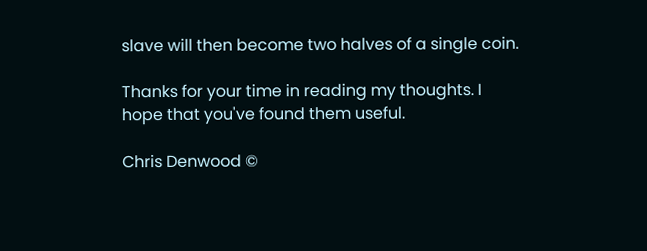slave will then become two halves of a single coin.

Thanks for your time in reading my thoughts. I hope that you've found them useful.

Chris Denwood ©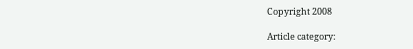Copyright 2008

Article category: